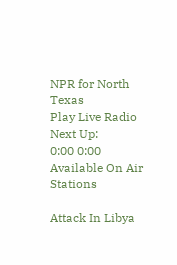NPR for North Texas
Play Live Radio
Next Up:
0:00 0:00
Available On Air Stations

Attack In Libya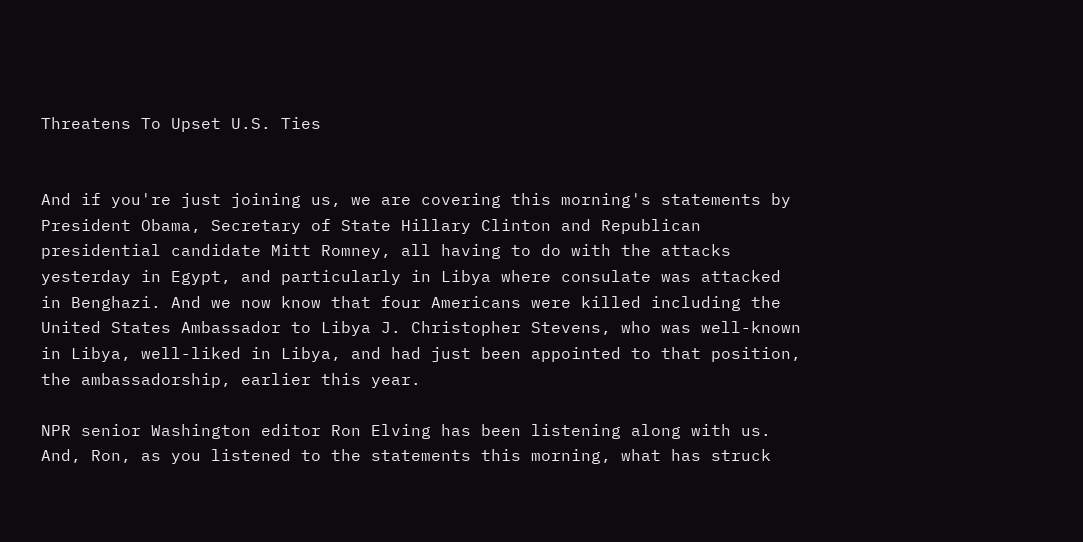Threatens To Upset U.S. Ties


And if you're just joining us, we are covering this morning's statements by President Obama, Secretary of State Hillary Clinton and Republican presidential candidate Mitt Romney, all having to do with the attacks yesterday in Egypt, and particularly in Libya where consulate was attacked in Benghazi. And we now know that four Americans were killed including the United States Ambassador to Libya J. Christopher Stevens, who was well-known in Libya, well-liked in Libya, and had just been appointed to that position, the ambassadorship, earlier this year.

NPR senior Washington editor Ron Elving has been listening along with us. And, Ron, as you listened to the statements this morning, what has struck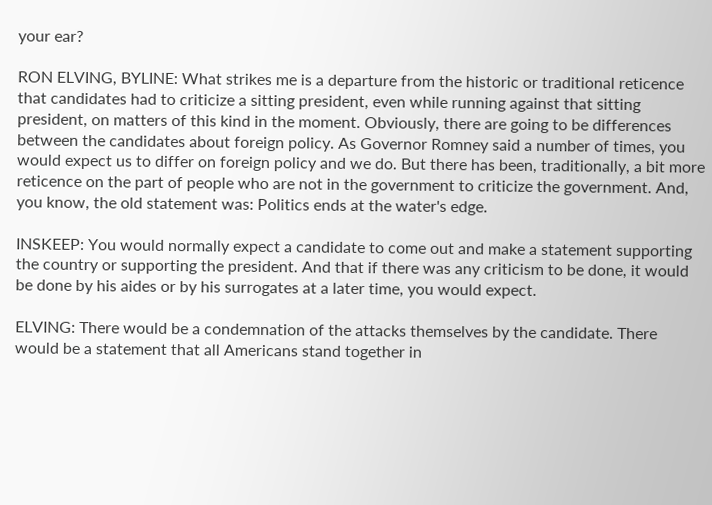your ear?

RON ELVING, BYLINE: What strikes me is a departure from the historic or traditional reticence that candidates had to criticize a sitting president, even while running against that sitting president, on matters of this kind in the moment. Obviously, there are going to be differences between the candidates about foreign policy. As Governor Romney said a number of times, you would expect us to differ on foreign policy and we do. But there has been, traditionally, a bit more reticence on the part of people who are not in the government to criticize the government. And, you know, the old statement was: Politics ends at the water's edge.

INSKEEP: You would normally expect a candidate to come out and make a statement supporting the country or supporting the president. And that if there was any criticism to be done, it would be done by his aides or by his surrogates at a later time, you would expect.

ELVING: There would be a condemnation of the attacks themselves by the candidate. There would be a statement that all Americans stand together in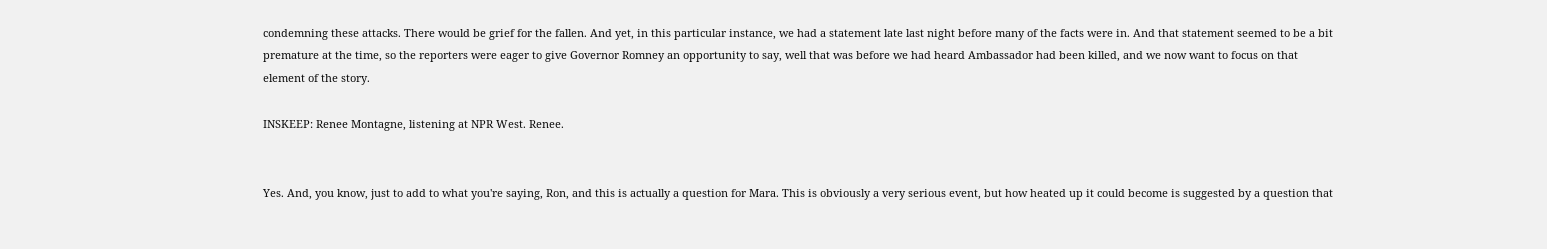condemning these attacks. There would be grief for the fallen. And yet, in this particular instance, we had a statement late last night before many of the facts were in. And that statement seemed to be a bit premature at the time, so the reporters were eager to give Governor Romney an opportunity to say, well that was before we had heard Ambassador had been killed, and we now want to focus on that element of the story.

INSKEEP: Renee Montagne, listening at NPR West. Renee.


Yes. And, you know, just to add to what you're saying, Ron, and this is actually a question for Mara. This is obviously a very serious event, but how heated up it could become is suggested by a question that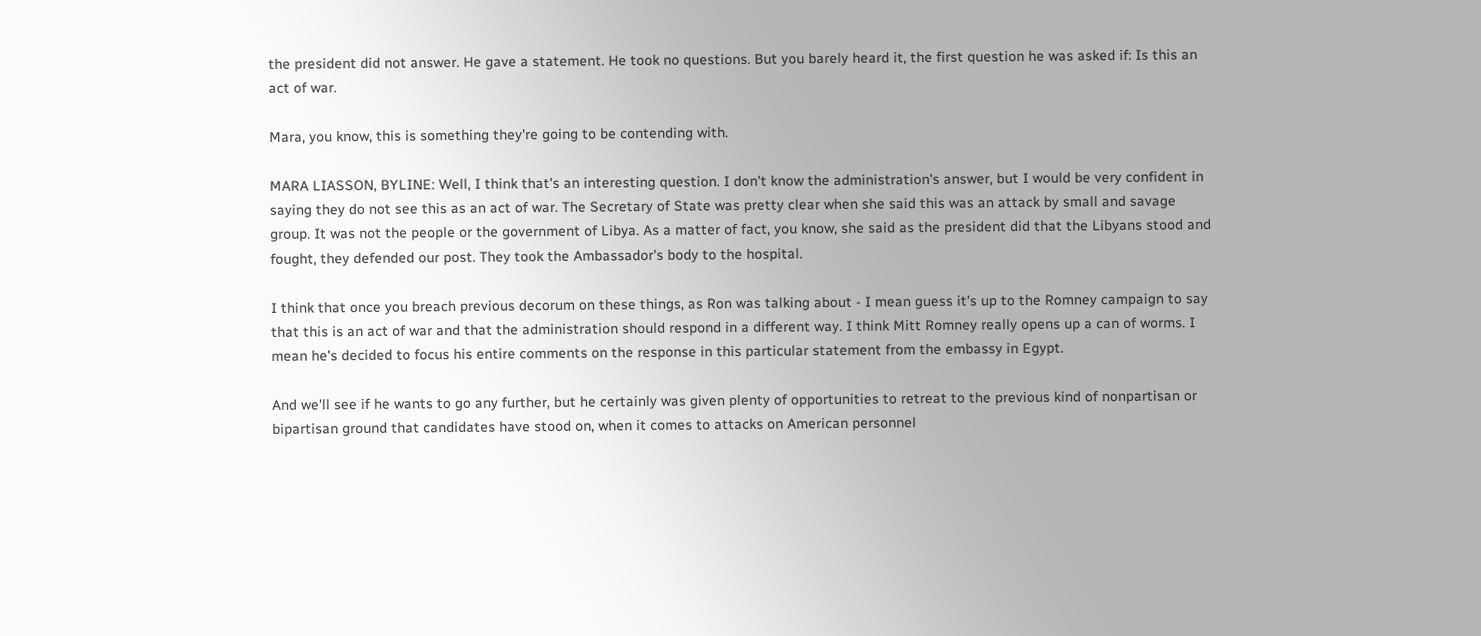the president did not answer. He gave a statement. He took no questions. But you barely heard it, the first question he was asked if: Is this an act of war.

Mara, you know, this is something they're going to be contending with.

MARA LIASSON, BYLINE: Well, I think that's an interesting question. I don't know the administration's answer, but I would be very confident in saying they do not see this as an act of war. The Secretary of State was pretty clear when she said this was an attack by small and savage group. It was not the people or the government of Libya. As a matter of fact, you know, she said as the president did that the Libyans stood and fought, they defended our post. They took the Ambassador's body to the hospital.

I think that once you breach previous decorum on these things, as Ron was talking about - I mean guess it's up to the Romney campaign to say that this is an act of war and that the administration should respond in a different way. I think Mitt Romney really opens up a can of worms. I mean he's decided to focus his entire comments on the response in this particular statement from the embassy in Egypt.

And we'll see if he wants to go any further, but he certainly was given plenty of opportunities to retreat to the previous kind of nonpartisan or bipartisan ground that candidates have stood on, when it comes to attacks on American personnel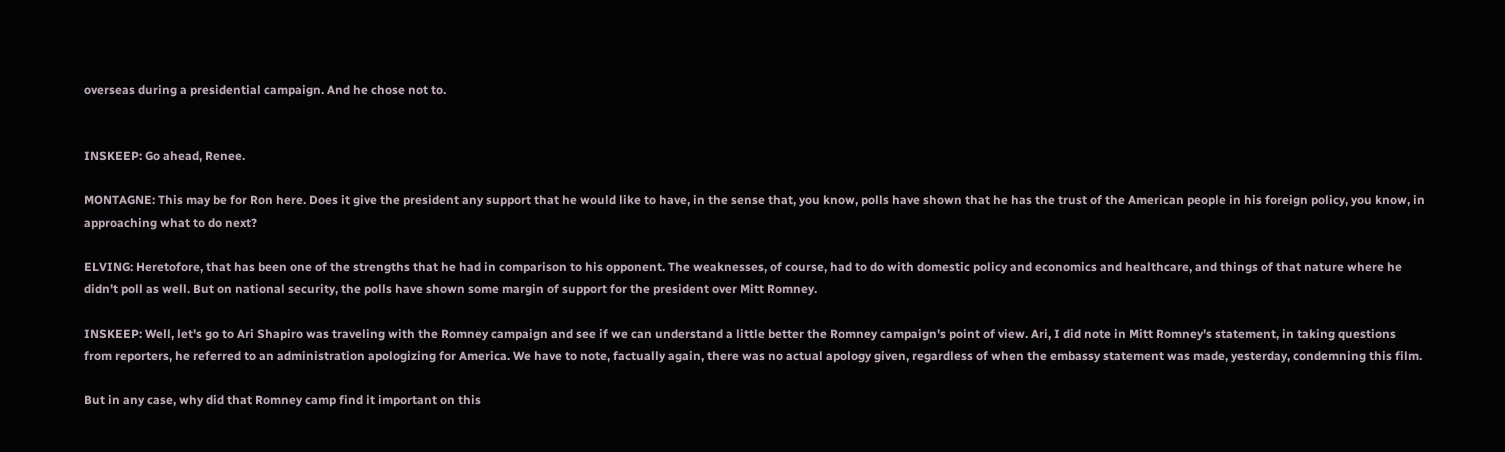overseas during a presidential campaign. And he chose not to.


INSKEEP: Go ahead, Renee.

MONTAGNE: This may be for Ron here. Does it give the president any support that he would like to have, in the sense that, you know, polls have shown that he has the trust of the American people in his foreign policy, you know, in approaching what to do next?

ELVING: Heretofore, that has been one of the strengths that he had in comparison to his opponent. The weaknesses, of course, had to do with domestic policy and economics and healthcare, and things of that nature where he didn't poll as well. But on national security, the polls have shown some margin of support for the president over Mitt Romney.

INSKEEP: Well, let's go to Ari Shapiro was traveling with the Romney campaign and see if we can understand a little better the Romney campaign's point of view. Ari, I did note in Mitt Romney's statement, in taking questions from reporters, he referred to an administration apologizing for America. We have to note, factually again, there was no actual apology given, regardless of when the embassy statement was made, yesterday, condemning this film.

But in any case, why did that Romney camp find it important on this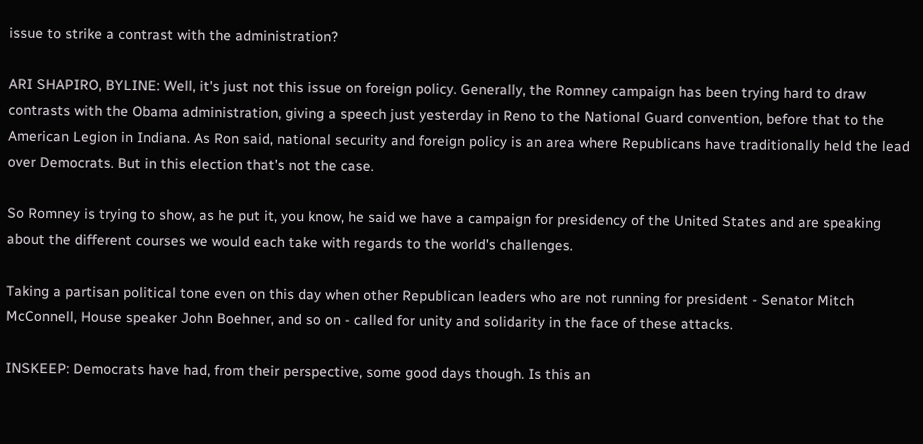issue to strike a contrast with the administration?

ARI SHAPIRO, BYLINE: Well, it's just not this issue on foreign policy. Generally, the Romney campaign has been trying hard to draw contrasts with the Obama administration, giving a speech just yesterday in Reno to the National Guard convention, before that to the American Legion in Indiana. As Ron said, national security and foreign policy is an area where Republicans have traditionally held the lead over Democrats. But in this election that's not the case.

So Romney is trying to show, as he put it, you know, he said we have a campaign for presidency of the United States and are speaking about the different courses we would each take with regards to the world's challenges.

Taking a partisan political tone even on this day when other Republican leaders who are not running for president - Senator Mitch McConnell, House speaker John Boehner, and so on - called for unity and solidarity in the face of these attacks.

INSKEEP: Democrats have had, from their perspective, some good days though. Is this an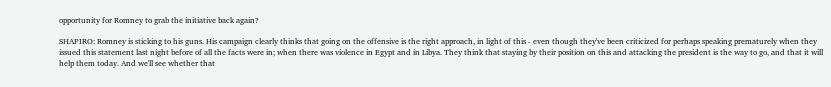opportunity for Romney to grab the initiative back again?

SHAPIRO: Romney is sticking to his guns. His campaign clearly thinks that going on the offensive is the right approach, in light of this - even though they've been criticized for perhaps speaking prematurely when they issued this statement last night before of all the facts were in; when there was violence in Egypt and in Libya. They think that staying by their position on this and attacking the president is the way to go, and that it will help them today. And we'll see whether that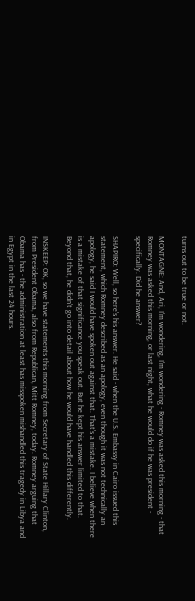turns out to be true or not.

MONTAGNE: And, Ari, I'm wondering, I'm wondering - Romney was asked this morning - that Romney was asked this morning, or last night, what he would do if he was president - specifically. Did he answer?

SHAPIRO: Well, so here's his answer. He said - when the U.S. Embassy in Cairo issued this statement, which Romney described as an apology, even though it was not technically an apology, he said I would have spoken out against that. That's a mistake. I believe when there is a mistake of that significance you speak out. But he kept his answer limited to that. Beyond that, he didn't go into detail about how he would have handled this differently.

INSKEEP: OK, so we have statements this morning from Secretary of State Hillary Clinton, from President Obama, also from Republican, Mitt Romney, today. Romney arguing that Obama has - the administration at least has misspoken mishandled this tragedy in Libya and in Egypt in the last 24 hours.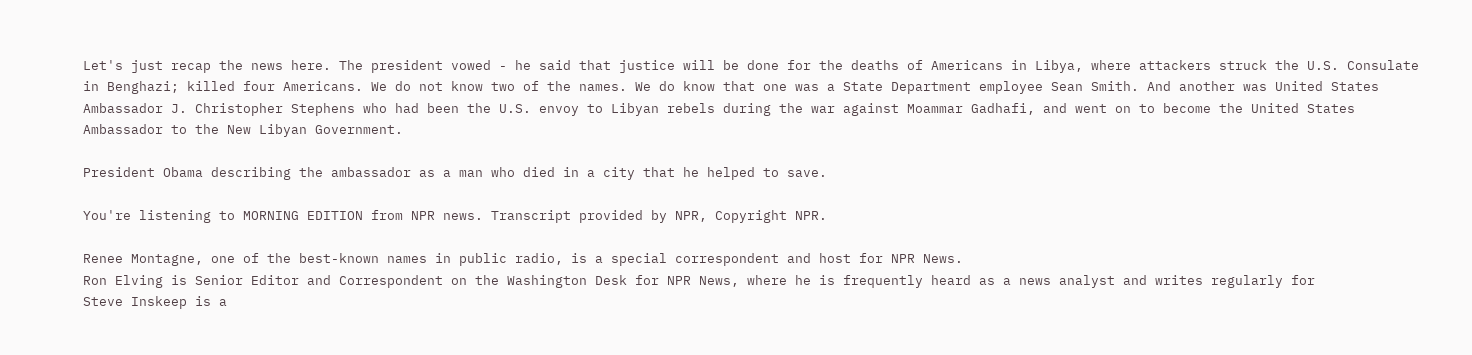Let's just recap the news here. The president vowed - he said that justice will be done for the deaths of Americans in Libya, where attackers struck the U.S. Consulate in Benghazi; killed four Americans. We do not know two of the names. We do know that one was a State Department employee Sean Smith. And another was United States Ambassador J. Christopher Stephens who had been the U.S. envoy to Libyan rebels during the war against Moammar Gadhafi, and went on to become the United States Ambassador to the New Libyan Government.

President Obama describing the ambassador as a man who died in a city that he helped to save.

You're listening to MORNING EDITION from NPR news. Transcript provided by NPR, Copyright NPR.

Renee Montagne, one of the best-known names in public radio, is a special correspondent and host for NPR News.
Ron Elving is Senior Editor and Correspondent on the Washington Desk for NPR News, where he is frequently heard as a news analyst and writes regularly for
Steve Inskeep is a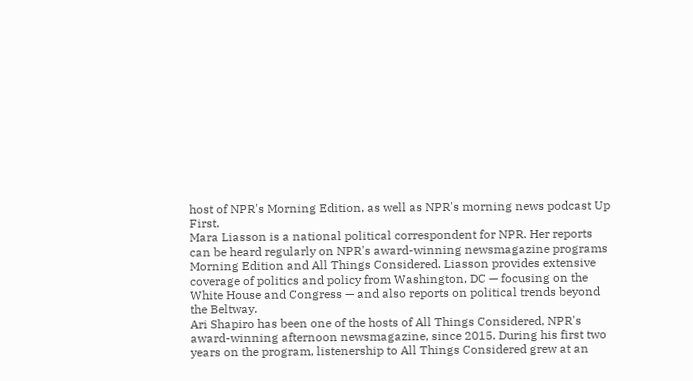host of NPR's Morning Edition, as well as NPR's morning news podcast Up First.
Mara Liasson is a national political correspondent for NPR. Her reports can be heard regularly on NPR's award-winning newsmagazine programs Morning Edition and All Things Considered. Liasson provides extensive coverage of politics and policy from Washington, DC — focusing on the White House and Congress — and also reports on political trends beyond the Beltway.
Ari Shapiro has been one of the hosts of All Things Considered, NPR's award-winning afternoon newsmagazine, since 2015. During his first two years on the program, listenership to All Things Considered grew at an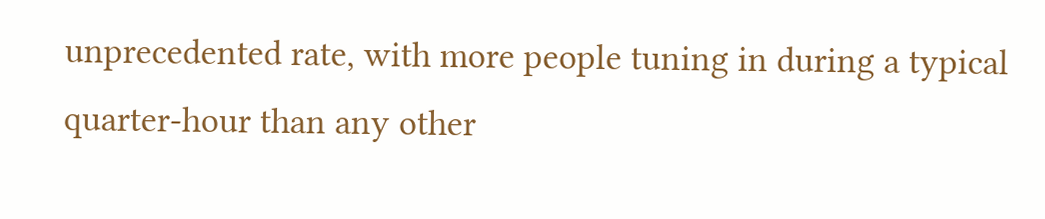unprecedented rate, with more people tuning in during a typical quarter-hour than any other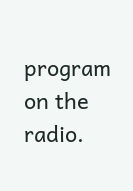program on the radio.